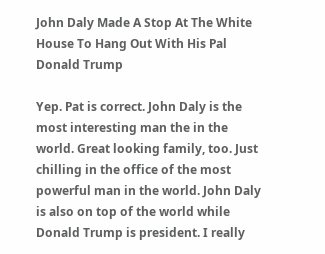John Daly Made A Stop At The White House To Hang Out With His Pal Donald Trump

Yep. Pat is correct. John Daly is the most interesting man the in the world. Great looking family, too. Just chilling in the office of the most powerful man in the world. John Daly is also on top of the world while Donald Trump is president. I really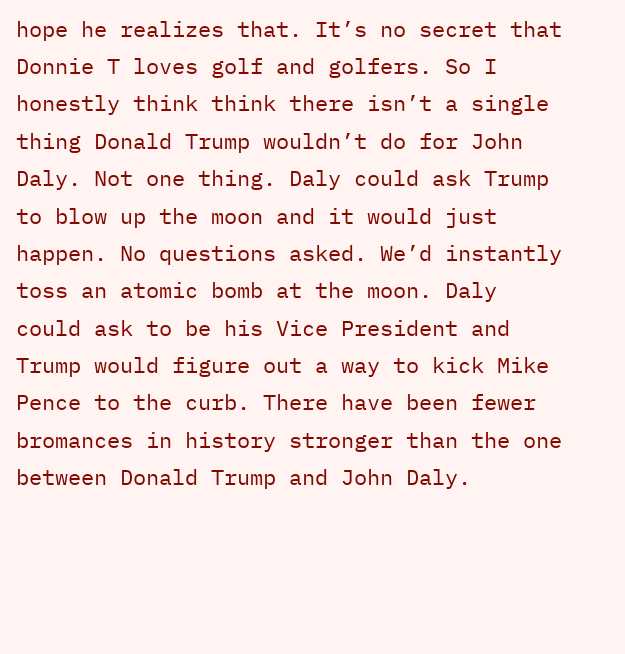hope he realizes that. It’s no secret that Donnie T loves golf and golfers. So I honestly think think there isn’t a single thing Donald Trump wouldn’t do for John Daly. Not one thing. Daly could ask Trump to blow up the moon and it would just happen. No questions asked. We’d instantly toss an atomic bomb at the moon. Daly could ask to be his Vice President and Trump would figure out a way to kick Mike Pence to the curb. There have been fewer bromances in history stronger than the one between Donald Trump and John Daly.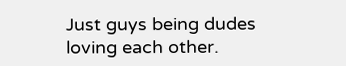Just guys being dudes loving each other.